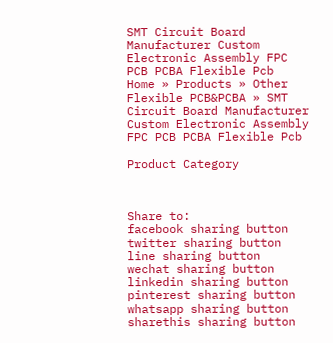SMT Circuit Board Manufacturer Custom Electronic Assembly FPC PCB PCBA Flexible Pcb
Home » Products » Other Flexible PCB&PCBA » SMT Circuit Board Manufacturer Custom Electronic Assembly FPC PCB PCBA Flexible Pcb

Product Category



Share to:
facebook sharing button
twitter sharing button
line sharing button
wechat sharing button
linkedin sharing button
pinterest sharing button
whatsapp sharing button
sharethis sharing button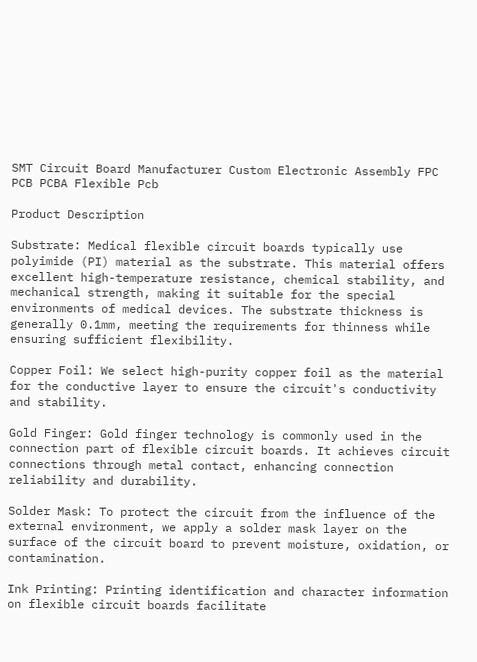SMT Circuit Board Manufacturer Custom Electronic Assembly FPC PCB PCBA Flexible Pcb

Product Description

Substrate: Medical flexible circuit boards typically use polyimide (PI) material as the substrate. This material offers excellent high-temperature resistance, chemical stability, and mechanical strength, making it suitable for the special environments of medical devices. The substrate thickness is generally 0.1mm, meeting the requirements for thinness while ensuring sufficient flexibility.

Copper Foil: We select high-purity copper foil as the material for the conductive layer to ensure the circuit's conductivity and stability.

Gold Finger: Gold finger technology is commonly used in the connection part of flexible circuit boards. It achieves circuit connections through metal contact, enhancing connection reliability and durability.

Solder Mask: To protect the circuit from the influence of the external environment, we apply a solder mask layer on the surface of the circuit board to prevent moisture, oxidation, or contamination.

Ink Printing: Printing identification and character information on flexible circuit boards facilitate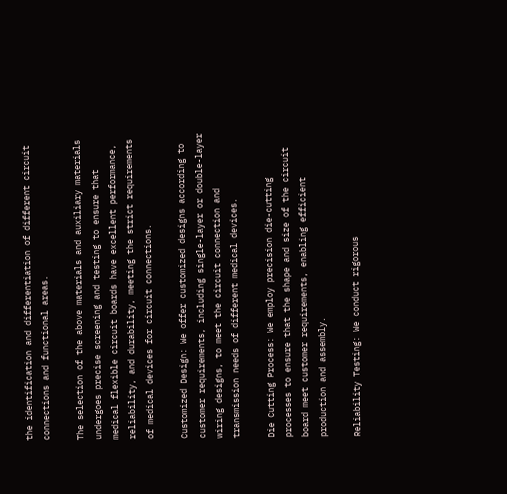the identification and differentiation of different circuit connections and functional areas.

The selection of the above materials and auxiliary materials undergoes precise screening and testing to ensure that medical flexible circuit boards have excellent performance, reliability, and durability, meeting the strict requirements of medical devices for circuit connections.

Customized Design: We offer customized designs according to customer requirements, including single-layer or double-layer wiring designs, to meet the circuit connection and transmission needs of different medical devices.

Die Cutting Process: We employ precision die-cutting processes to ensure that the shape and size of the circuit board meet customer requirements, enabling efficient production and assembly.

Reliability Testing: We conduct rigorous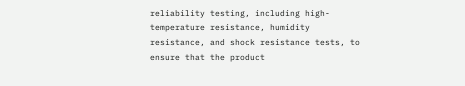reliability testing, including high-temperature resistance, humidity resistance, and shock resistance tests, to ensure that the product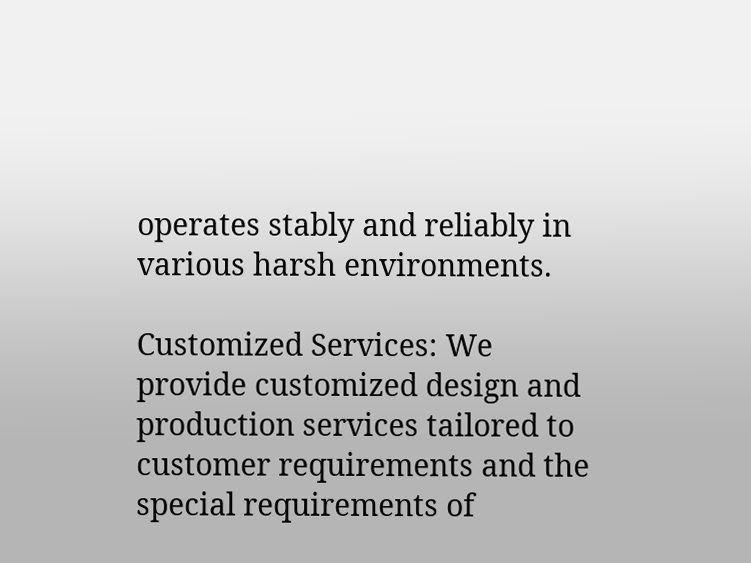operates stably and reliably in various harsh environments.

Customized Services: We provide customized design and production services tailored to customer requirements and the special requirements of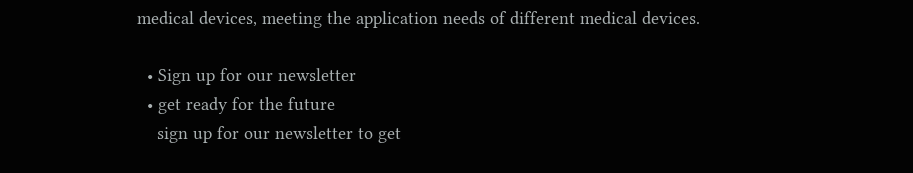medical devices, meeting the application needs of different medical devices.

  • Sign up for our newsletter
  • get ready for the future
    sign up for our newsletter to get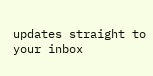updates straight to your inbox